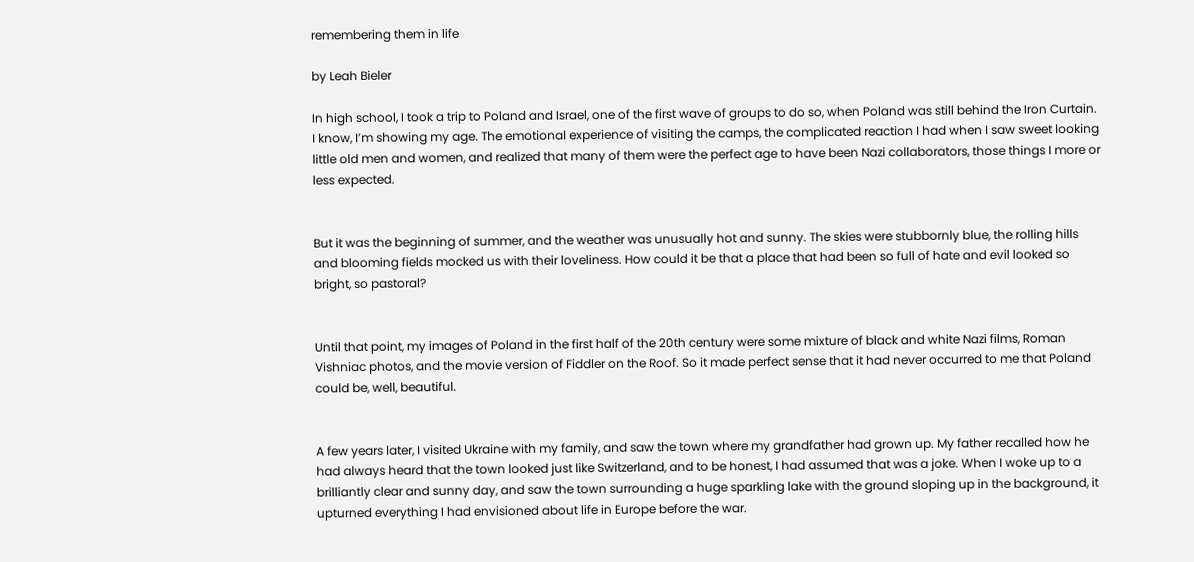remembering them in life

by Leah Bieler

In high school, I took a trip to Poland and Israel, one of the first wave of groups to do so, when Poland was still behind the Iron Curtain. I know, I’m showing my age. The emotional experience of visiting the camps, the complicated reaction I had when I saw sweet looking little old men and women, and realized that many of them were the perfect age to have been Nazi collaborators, those things I more or less expected.


But it was the beginning of summer, and the weather was unusually hot and sunny. The skies were stubbornly blue, the rolling hills and blooming fields mocked us with their loveliness. How could it be that a place that had been so full of hate and evil looked so bright, so pastoral?


Until that point, my images of Poland in the first half of the 20th century were some mixture of black and white Nazi films, Roman Vishniac photos, and the movie version of Fiddler on the Roof. So it made perfect sense that it had never occurred to me that Poland could be, well, beautiful.


A few years later, I visited Ukraine with my family, and saw the town where my grandfather had grown up. My father recalled how he had always heard that the town looked just like Switzerland, and to be honest, I had assumed that was a joke. When I woke up to a brilliantly clear and sunny day, and saw the town surrounding a huge sparkling lake with the ground sloping up in the background, it upturned everything I had envisioned about life in Europe before the war.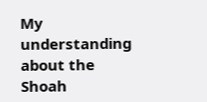My understanding about the Shoah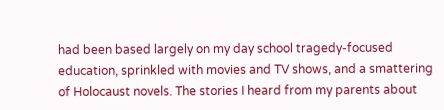had been based largely on my day school tragedy-focused education, sprinkled with movies and TV shows, and a smattering of Holocaust novels. The stories I heard from my parents about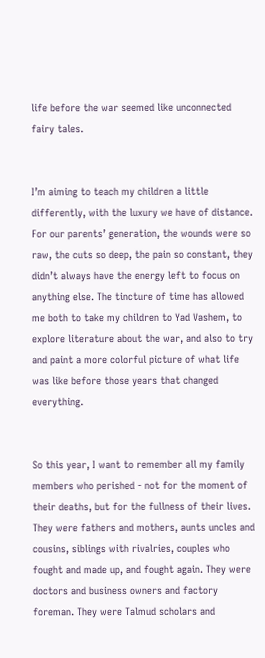life before the war seemed like unconnected fairy tales.


I’m aiming to teach my children a little differently, with the luxury we have of distance. For our parents’ generation, the wounds were so raw, the cuts so deep, the pain so constant, they didn’t always have the energy left to focus on anything else. The tincture of time has allowed me both to take my children to Yad Vashem, to explore literature about the war, and also to try and paint a more colorful picture of what life was like before those years that changed everything.


So this year, I want to remember all my family members who perished - not for the moment of their deaths, but for the fullness of their lives. They were fathers and mothers, aunts uncles and cousins, siblings with rivalries, couples who fought and made up, and fought again. They were doctors and business owners and factory foreman. They were Talmud scholars and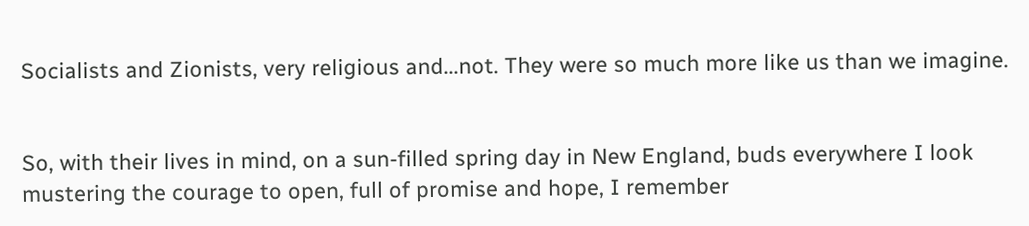Socialists and Zionists, very religious and...not. They were so much more like us than we imagine.


So, with their lives in mind, on a sun-filled spring day in New England, buds everywhere I look mustering the courage to open, full of promise and hope, I remember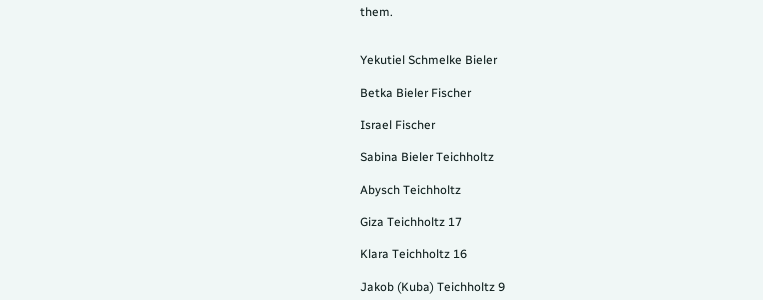them.


Yekutiel Schmelke Bieler

Betka Bieler Fischer

Israel Fischer

Sabina Bieler Teichholtz

Abysch Teichholtz

Giza Teichholtz 17

Klara Teichholtz 16

Jakob (Kuba) Teichholtz 9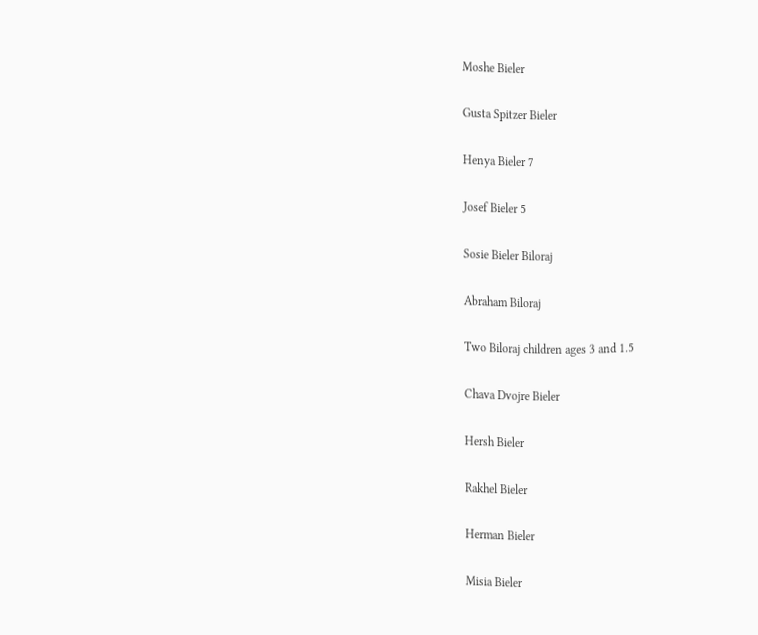Moshe Bieler

Gusta Spitzer Bieler

Henya Bieler 7

Josef Bieler 5

Sosie Bieler Biloraj

Abraham Biloraj

Two Biloraj children ages 3 and 1.5

Chava Dvojre Bieler

Hersh Bieler

Rakhel Bieler

Herman Bieler

Misia Bieler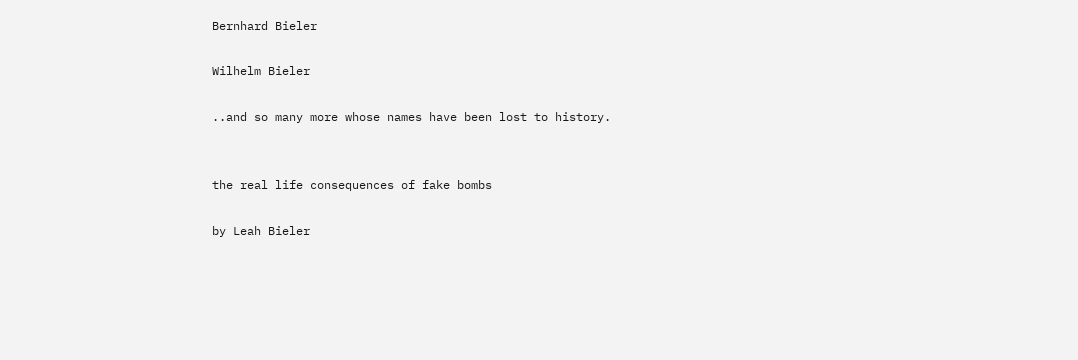Bernhard Bieler

Wilhelm Bieler

..and so many more whose names have been lost to history.


the real life consequences of fake bombs

by Leah Bieler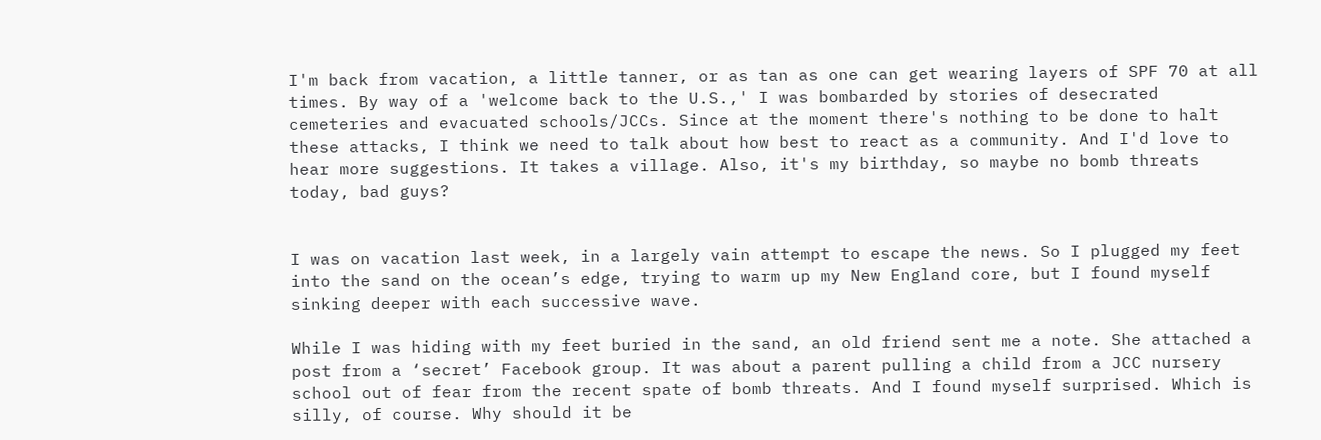I'm back from vacation, a little tanner, or as tan as one can get wearing layers of SPF 70 at all times. By way of a 'welcome back to the U.S.,' I was bombarded by stories of desecrated cemeteries and evacuated schools/JCCs. Since at the moment there's nothing to be done to halt these attacks, I think we need to talk about how best to react as a community. And I'd love to hear more suggestions. It takes a village. Also, it's my birthday, so maybe no bomb threats today, bad guys?


I was on vacation last week, in a largely vain attempt to escape the news. So I plugged my feet into the sand on the ocean’s edge, trying to warm up my New England core, but I found myself sinking deeper with each successive wave.

While I was hiding with my feet buried in the sand, an old friend sent me a note. She attached a post from a ‘secret’ Facebook group. It was about a parent pulling a child from a JCC nursery school out of fear from the recent spate of bomb threats. And I found myself surprised. Which is silly, of course. Why should it be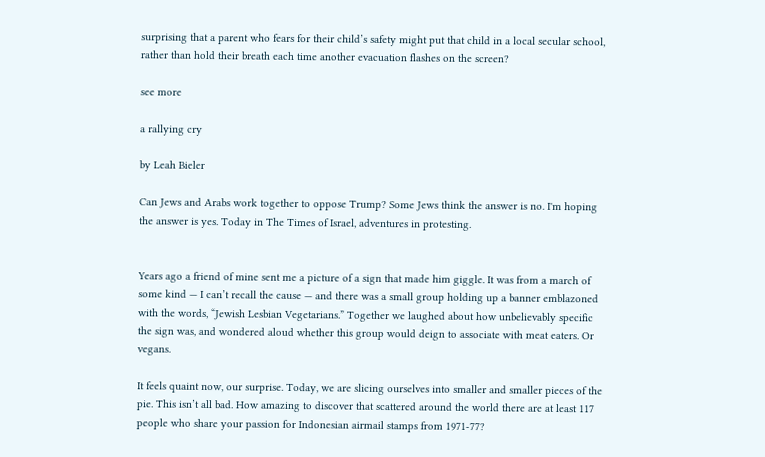surprising that a parent who fears for their child’s safety might put that child in a local secular school, rather than hold their breath each time another evacuation flashes on the screen?

see more

a rallying cry

by Leah Bieler

Can Jews and Arabs work together to oppose Trump? Some Jews think the answer is no. I'm hoping the answer is yes. Today in The Times of Israel, adventures in protesting.


Years ago a friend of mine sent me a picture of a sign that made him giggle. It was from a march of some kind — I can’t recall the cause — and there was a small group holding up a banner emblazoned with the words, “Jewish Lesbian Vegetarians.” Together we laughed about how unbelievably specific the sign was, and wondered aloud whether this group would deign to associate with meat eaters. Or vegans.

It feels quaint now, our surprise. Today, we are slicing ourselves into smaller and smaller pieces of the pie. This isn’t all bad. How amazing to discover that scattered around the world there are at least 117 people who share your passion for Indonesian airmail stamps from 1971-77?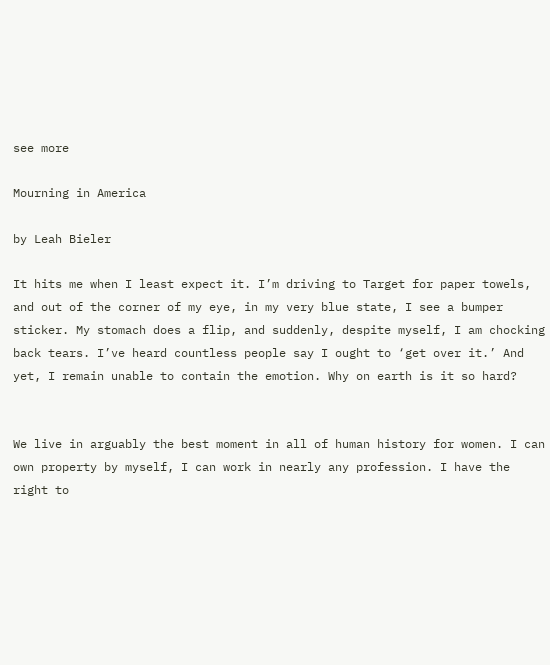see more

Mourning in America

by Leah Bieler

It hits me when I least expect it. I’m driving to Target for paper towels, and out of the corner of my eye, in my very blue state, I see a bumper sticker. My stomach does a flip, and suddenly, despite myself, I am chocking back tears. I’ve heard countless people say I ought to ‘get over it.’ And yet, I remain unable to contain the emotion. Why on earth is it so hard?


We live in arguably the best moment in all of human history for women. I can own property by myself, I can work in nearly any profession. I have the right to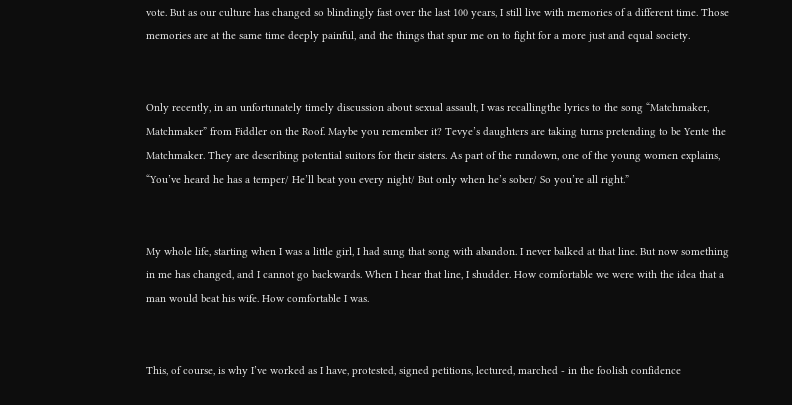vote. But as our culture has changed so blindingly fast over the last 100 years, I still live with memories of a different time. Those memories are at the same time deeply painful, and the things that spur me on to fight for a more just and equal society.


Only recently, in an unfortunately timely discussion about sexual assault, I was recallingthe lyrics to the song “Matchmaker, Matchmaker” from Fiddler on the Roof. Maybe you remember it? Tevye’s daughters are taking turns pretending to be Yente the Matchmaker. They are describing potential suitors for their sisters. As part of the rundown, one of the young women explains, “You’ve heard he has a temper/ He’ll beat you every night/ But only when he’s sober/ So you’re all right.”


My whole life, starting when I was a little girl, I had sung that song with abandon. I never balked at that line. But now something in me has changed, and I cannot go backwards. When I hear that line, I shudder. How comfortable we were with the idea that a man would beat his wife. How comfortable I was.


This, of course, is why I’ve worked as I have, protested, signed petitions, lectured, marched - in the foolish confidence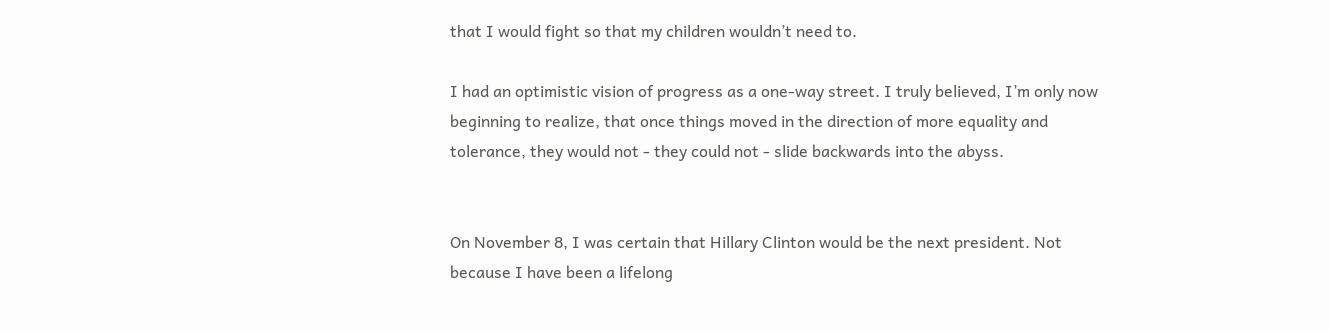that I would fight so that my children wouldn’t need to.

I had an optimistic vision of progress as a one-way street. I truly believed, I’m only now beginning to realize, that once things moved in the direction of more equality and tolerance, they would not - they could not - slide backwards into the abyss.


On November 8, I was certain that Hillary Clinton would be the next president. Not because I have been a lifelong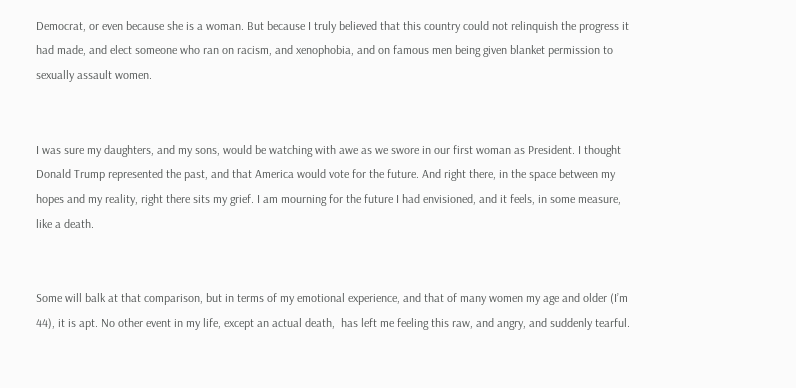Democrat, or even because she is a woman. But because I truly believed that this country could not relinquish the progress it had made, and elect someone who ran on racism, and xenophobia, and on famous men being given blanket permission to sexually assault women.


I was sure my daughters, and my sons, would be watching with awe as we swore in our first woman as President. I thought Donald Trump represented the past, and that America would vote for the future. And right there, in the space between my hopes and my reality, right there sits my grief. I am mourning for the future I had envisioned, and it feels, in some measure, like a death.


Some will balk at that comparison, but in terms of my emotional experience, and that of many women my age and older (I’m 44), it is apt. No other event in my life, except an actual death,  has left me feeling this raw, and angry, and suddenly tearful.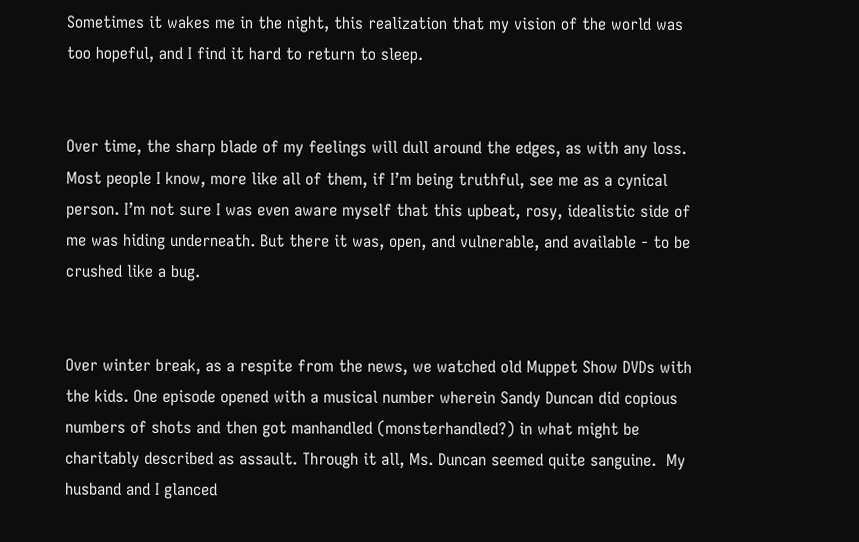Sometimes it wakes me in the night, this realization that my vision of the world was too hopeful, and I find it hard to return to sleep.


Over time, the sharp blade of my feelings will dull around the edges, as with any loss. Most people I know, more like all of them, if I’m being truthful, see me as a cynical person. I’m not sure I was even aware myself that this upbeat, rosy, idealistic side of me was hiding underneath. But there it was, open, and vulnerable, and available - to be crushed like a bug.


Over winter break, as a respite from the news, we watched old Muppet Show DVDs with the kids. One episode opened with a musical number wherein Sandy Duncan did copious numbers of shots and then got manhandled (monsterhandled?) in what might be charitably described as assault. Through it all, Ms. Duncan seemed quite sanguine.  My husband and I glanced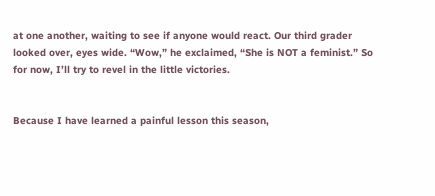at one another, waiting to see if anyone would react. Our third grader looked over, eyes wide. “Wow,” he exclaimed, “She is NOT a feminist.” So for now, I’ll try to revel in the little victories.


Because I have learned a painful lesson this season,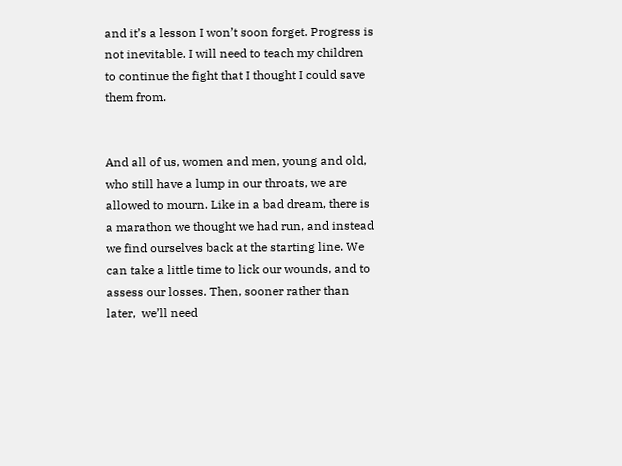and it’s a lesson I won’t soon forget. Progress is not inevitable. I will need to teach my children to continue the fight that I thought I could save them from.


And all of us, women and men, young and old, who still have a lump in our throats, we are allowed to mourn. Like in a bad dream, there is a marathon we thought we had run, and instead we find ourselves back at the starting line. We can take a little time to lick our wounds, and to assess our losses. Then, sooner rather than later,  we’ll need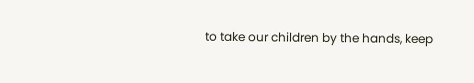to take our children by the hands, keep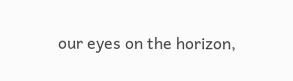our eyes on the horizon,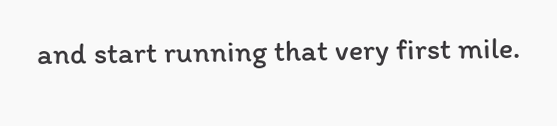and start running that very first mile.